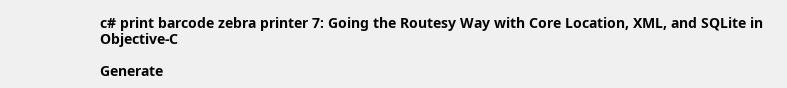c# print barcode zebra printer 7: Going the Routesy Way with Core Location, XML, and SQLite in Objective-C

Generate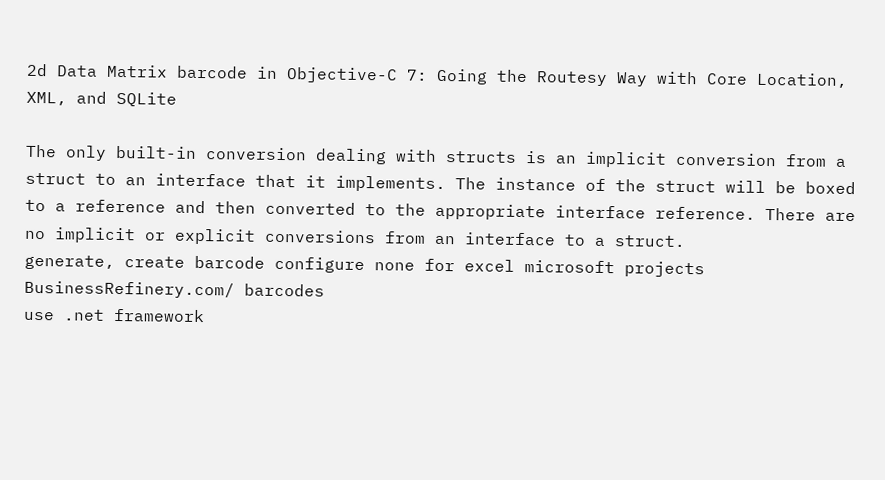2d Data Matrix barcode in Objective-C 7: Going the Routesy Way with Core Location, XML, and SQLite

The only built-in conversion dealing with structs is an implicit conversion from a struct to an interface that it implements. The instance of the struct will be boxed to a reference and then converted to the appropriate interface reference. There are no implicit or explicit conversions from an interface to a struct.
generate, create barcode configure none for excel microsoft projects
BusinessRefinery.com/ barcodes
use .net framework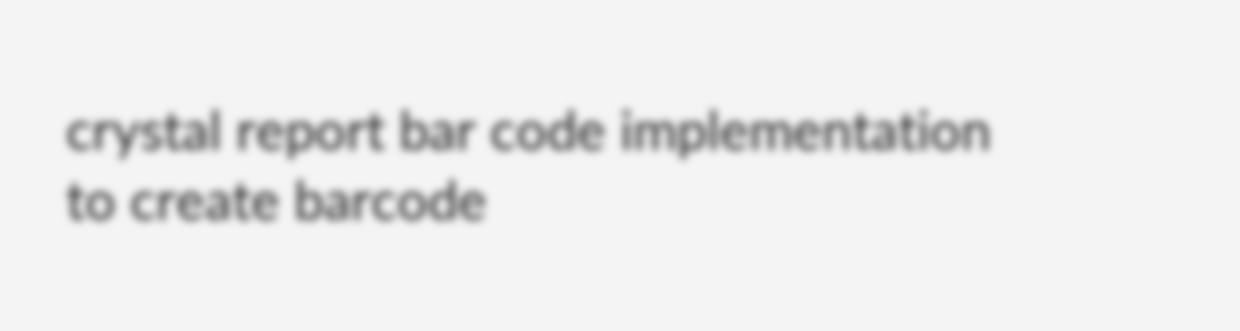crystal report bar code implementation to create barcode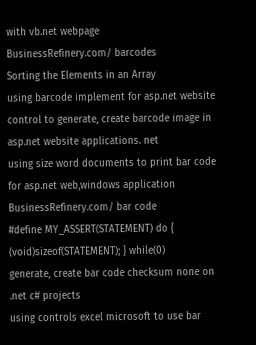with vb.net webpage
BusinessRefinery.com/ barcodes
Sorting the Elements in an Array
using barcode implement for asp.net website control to generate, create barcode image in asp.net website applications. net
using size word documents to print bar code for asp.net web,windows application
BusinessRefinery.com/ bar code
#define MY_ASSERT(STATEMENT) do { (void)sizeof(STATEMENT); } while(0)
generate, create bar code checksum none on .net c# projects
using controls excel microsoft to use bar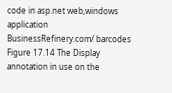code in asp.net web,windows application
BusinessRefinery.com/ barcodes
Figure 17.14 The Display annotation in use on the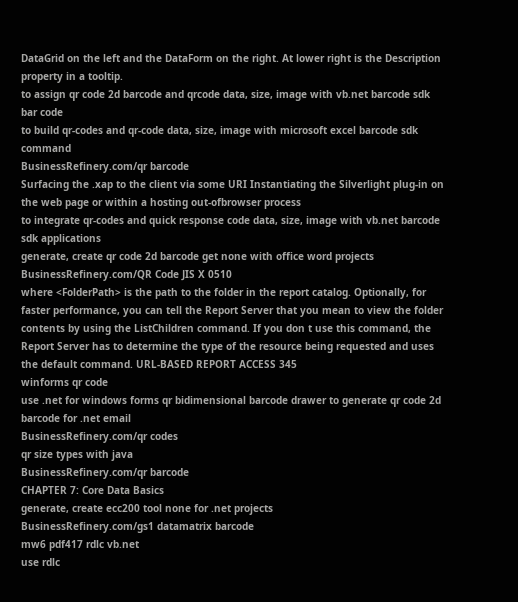DataGrid on the left and the DataForm on the right. At lower right is the Description property in a tooltip.
to assign qr code 2d barcode and qrcode data, size, image with vb.net barcode sdk bar code
to build qr-codes and qr-code data, size, image with microsoft excel barcode sdk command
BusinessRefinery.com/qr barcode
Surfacing the .xap to the client via some URI Instantiating the Silverlight plug-in on the web page or within a hosting out-ofbrowser process
to integrate qr-codes and quick response code data, size, image with vb.net barcode sdk applications
generate, create qr code 2d barcode get none with office word projects
BusinessRefinery.com/QR Code JIS X 0510
where <FolderPath> is the path to the folder in the report catalog. Optionally, for faster performance, you can tell the Report Server that you mean to view the folder contents by using the ListChildren command. If you don t use this command, the Report Server has to determine the type of the resource being requested and uses the default command. URL-BASED REPORT ACCESS 345
winforms qr code
use .net for windows forms qr bidimensional barcode drawer to generate qr code 2d barcode for .net email
BusinessRefinery.com/qr codes
qr size types with java
BusinessRefinery.com/qr barcode
CHAPTER 7: Core Data Basics
generate, create ecc200 tool none for .net projects
BusinessRefinery.com/gs1 datamatrix barcode
mw6 pdf417 rdlc vb.net
use rdlc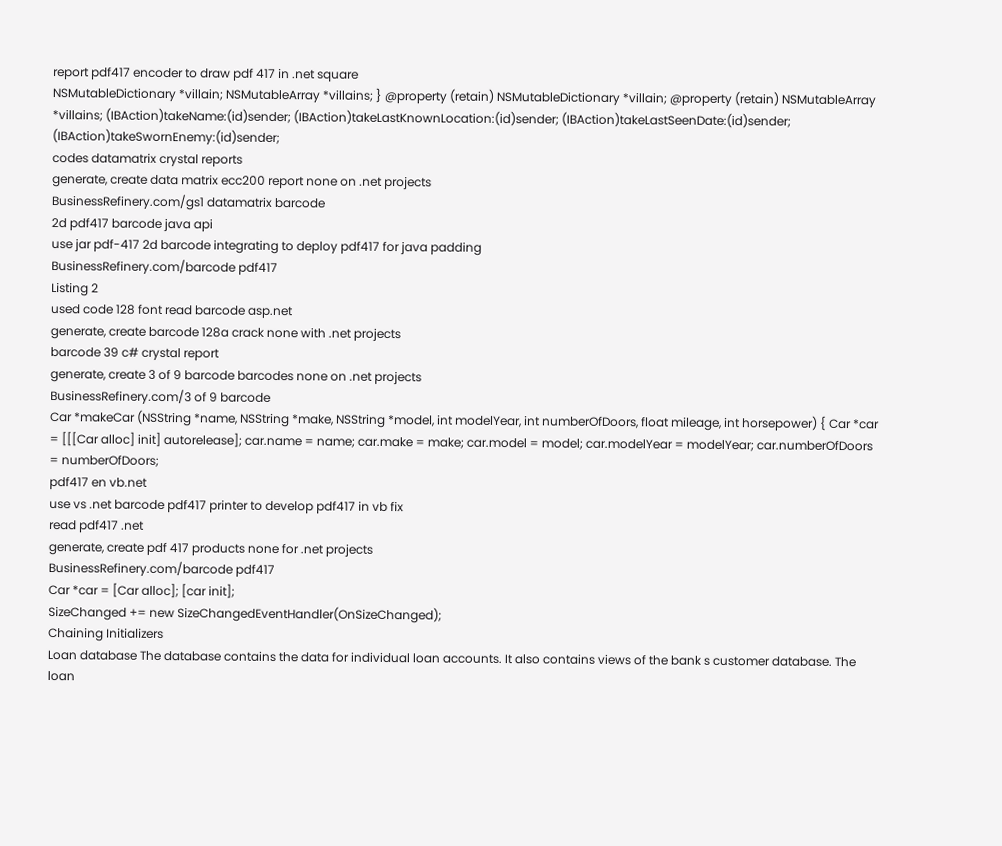report pdf417 encoder to draw pdf 417 in .net square
NSMutableDictionary *villain; NSMutableArray *villains; } @property (retain) NSMutableDictionary *villain; @property (retain) NSMutableArray *villains; (IBAction)takeName:(id)sender; (IBAction)takeLastKnownLocation:(id)sender; (IBAction)takeLastSeenDate:(id)sender; (IBAction)takeSwornEnemy:(id)sender;
codes datamatrix crystal reports
generate, create data matrix ecc200 report none on .net projects
BusinessRefinery.com/gs1 datamatrix barcode
2d pdf417 barcode java api
use jar pdf-417 2d barcode integrating to deploy pdf417 for java padding
BusinessRefinery.com/barcode pdf417
Listing 2
used code 128 font read barcode asp.net
generate, create barcode 128a crack none with .net projects
barcode 39 c# crystal report
generate, create 3 of 9 barcode barcodes none on .net projects
BusinessRefinery.com/3 of 9 barcode
Car *makeCar (NSString *name, NSString *make, NSString *model, int modelYear, int numberOfDoors, float mileage, int horsepower) { Car *car = [[[Car alloc] init] autorelease]; car.name = name; car.make = make; car.model = model; car.modelYear = modelYear; car.numberOfDoors = numberOfDoors;
pdf417 en vb.net
use vs .net barcode pdf417 printer to develop pdf417 in vb fix
read pdf417 .net
generate, create pdf 417 products none for .net projects
BusinessRefinery.com/barcode pdf417
Car *car = [Car alloc]; [car init];
SizeChanged += new SizeChangedEventHandler(OnSizeChanged);
Chaining Initializers
Loan database The database contains the data for individual loan accounts. It also contains views of the bank s customer database. The loan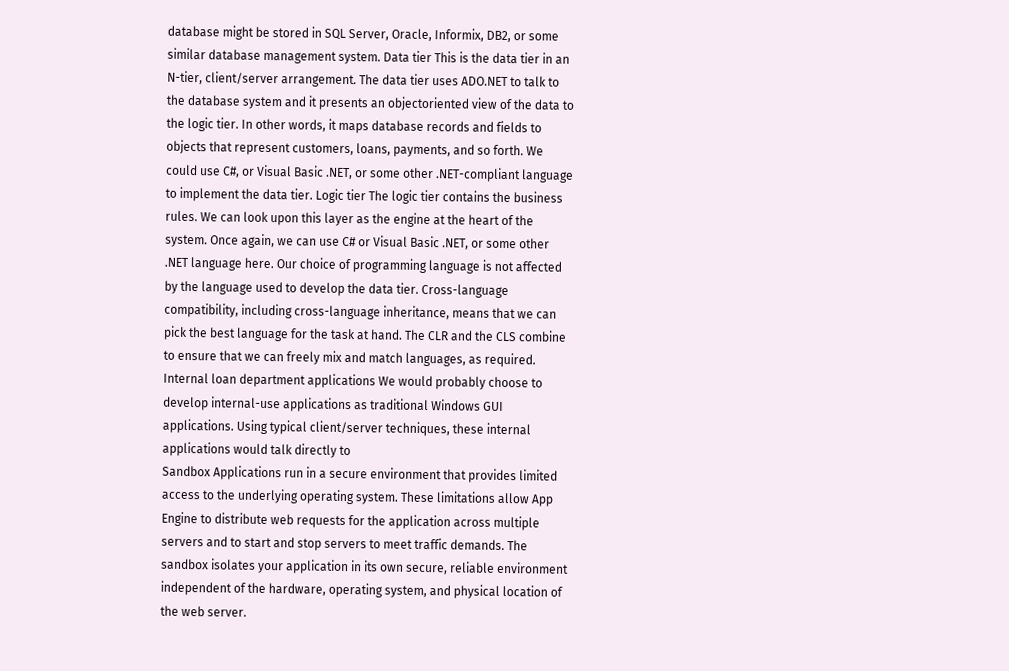database might be stored in SQL Server, Oracle, Informix, DB2, or some similar database management system. Data tier This is the data tier in an N-tier, client/server arrangement. The data tier uses ADO.NET to talk to the database system and it presents an objectoriented view of the data to the logic tier. In other words, it maps database records and fields to objects that represent customers, loans, payments, and so forth. We could use C#, or Visual Basic .NET, or some other .NET-compliant language to implement the data tier. Logic tier The logic tier contains the business rules. We can look upon this layer as the engine at the heart of the system. Once again, we can use C# or Visual Basic .NET, or some other .NET language here. Our choice of programming language is not affected by the language used to develop the data tier. Cross-language compatibility, including cross-language inheritance, means that we can pick the best language for the task at hand. The CLR and the CLS combine to ensure that we can freely mix and match languages, as required. Internal loan department applications We would probably choose to develop internal-use applications as traditional Windows GUI applications. Using typical client/server techniques, these internal applications would talk directly to
Sandbox Applications run in a secure environment that provides limited access to the underlying operating system. These limitations allow App Engine to distribute web requests for the application across multiple servers and to start and stop servers to meet traffic demands. The sandbox isolates your application in its own secure, reliable environment independent of the hardware, operating system, and physical location of the web server.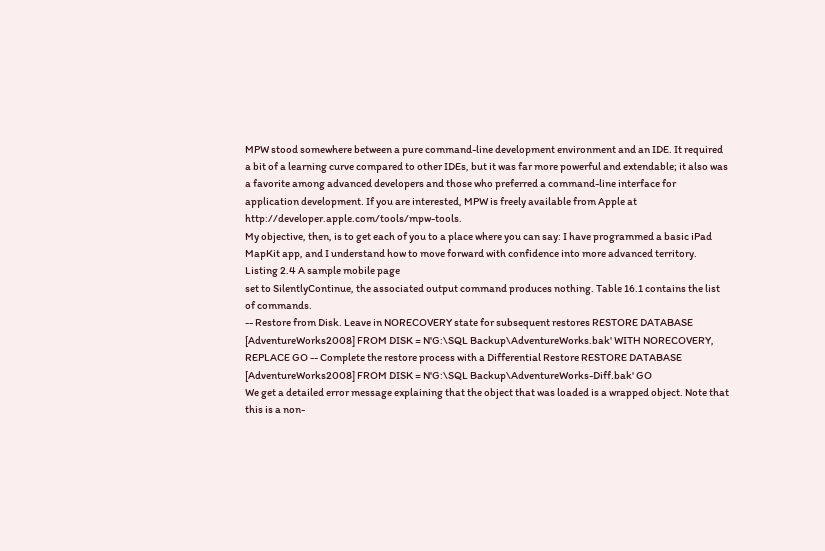MPW stood somewhere between a pure command-line development environment and an IDE. It required a bit of a learning curve compared to other IDEs, but it was far more powerful and extendable; it also was a favorite among advanced developers and those who preferred a command-line interface for application development. If you are interested, MPW is freely available from Apple at http://developer.apple.com/tools/mpw-tools.
My objective, then, is to get each of you to a place where you can say: I have programmed a basic iPad MapKit app, and I understand how to move forward with confidence into more advanced territory.
Listing 2.4 A sample mobile page
set to SilentlyContinue, the associated output command produces nothing. Table 16.1 contains the list of commands.
-- Restore from Disk. Leave in NORECOVERY state for subsequent restores RESTORE DATABASE [AdventureWorks2008] FROM DISK = N'G:\SQL Backup\AdventureWorks.bak' WITH NORECOVERY, REPLACE GO -- Complete the restore process with a Differential Restore RESTORE DATABASE [AdventureWorks2008] FROM DISK = N'G:\SQL Backup\AdventureWorks-Diff.bak' GO
We get a detailed error message explaining that the object that was loaded is a wrapped object. Note that this is a non-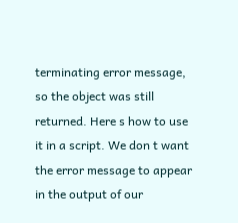terminating error message, so the object was still returned. Here s how to use it in a script. We don t want the error message to appear in the output of our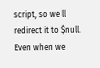script, so we ll redirect it to $null. Even when we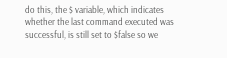do this, the $ variable, which indicates whether the last command executed was successful, is still set to $false so we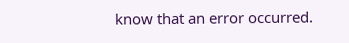know that an error occurred.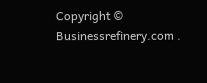Copyright © Businessrefinery.com .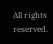All rights reserved.